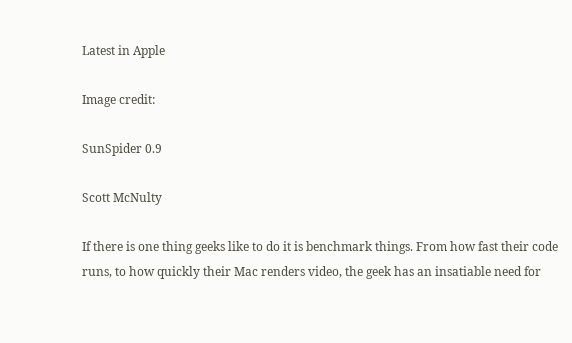Latest in Apple

Image credit:

SunSpider 0.9

Scott McNulty

If there is one thing geeks like to do it is benchmark things. From how fast their code runs, to how quickly their Mac renders video, the geek has an insatiable need for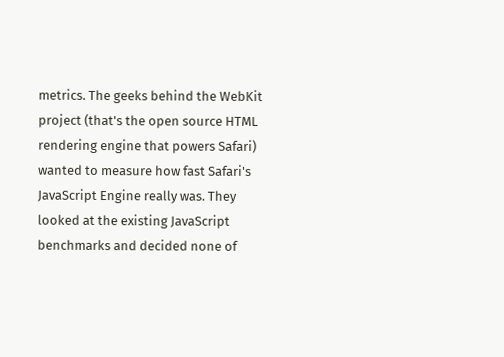metrics. The geeks behind the WebKit project (that's the open source HTML rendering engine that powers Safari) wanted to measure how fast Safari's JavaScript Engine really was. They looked at the existing JavaScript benchmarks and decided none of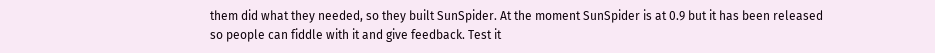them did what they needed, so they built SunSpider. At the moment SunSpider is at 0.9 but it has been released so people can fiddle with it and give feedback. Test it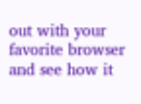out with your favorite browser and see how it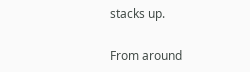stacks up.

From around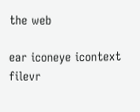the web

ear iconeye icontext filevr